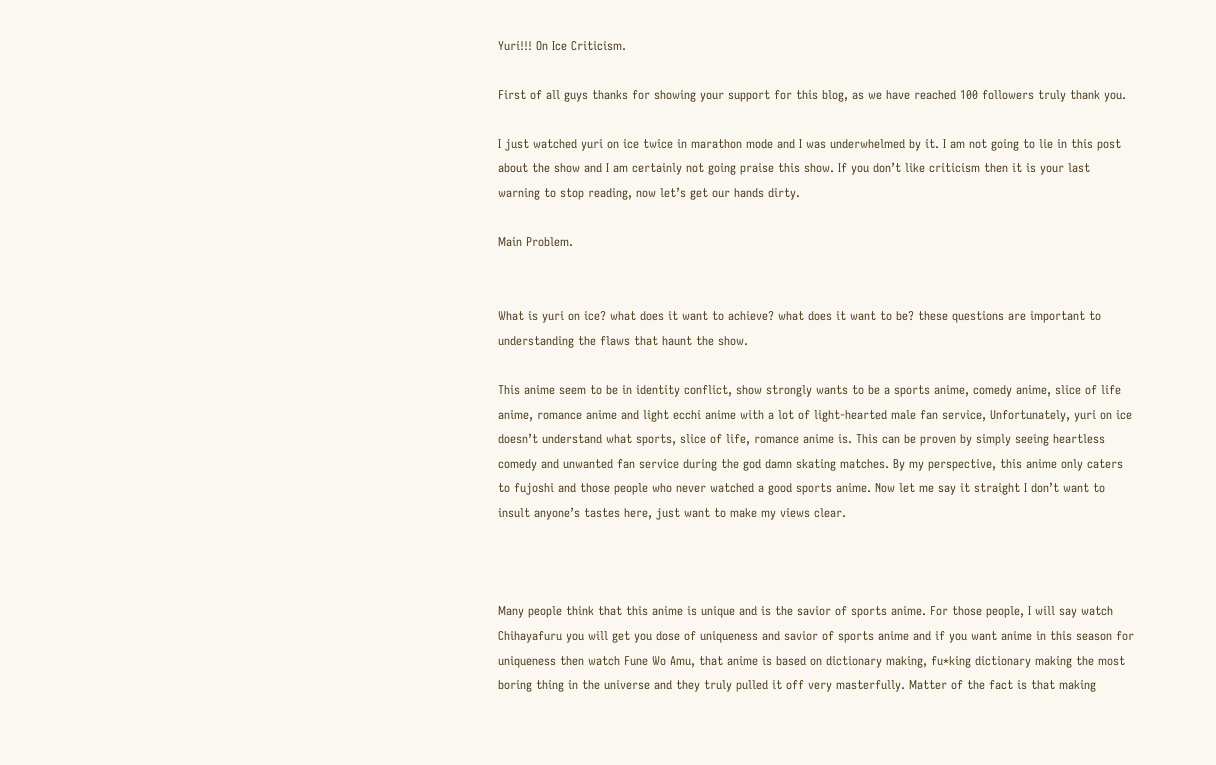Yuri!!! On Ice Criticism.

First of all guys thanks for showing your support for this blog, as we have reached 100 followers truly thank you.

I just watched yuri on ice twice in marathon mode and I was underwhelmed by it. I am not going to lie in this post about the show and I am certainly not going praise this show. If you don’t like criticism then it is your last warning to stop reading, now let’s get our hands dirty.

Main Problem.


What is yuri on ice? what does it want to achieve? what does it want to be? these questions are important to understanding the flaws that haunt the show.

This anime seem to be in identity conflict, show strongly wants to be a sports anime, comedy anime, slice of life anime, romance anime and light ecchi anime with a lot of light-hearted male fan service, Unfortunately, yuri on ice doesn’t understand what sports, slice of life, romance anime is. This can be proven by simply seeing heartless comedy and unwanted fan service during the god damn skating matches. By my perspective, this anime only caters to fujoshi and those people who never watched a good sports anime. Now let me say it straight I don’t want to insult anyone’s tastes here, just want to make my views clear.



Many people think that this anime is unique and is the savior of sports anime. For those people, I will say watch Chihayafuru you will get you dose of uniqueness and savior of sports anime and if you want anime in this season for uniqueness then watch Fune Wo Amu, that anime is based on dictionary making, fu*king dictionary making the most boring thing in the universe and they truly pulled it off very masterfully. Matter of the fact is that making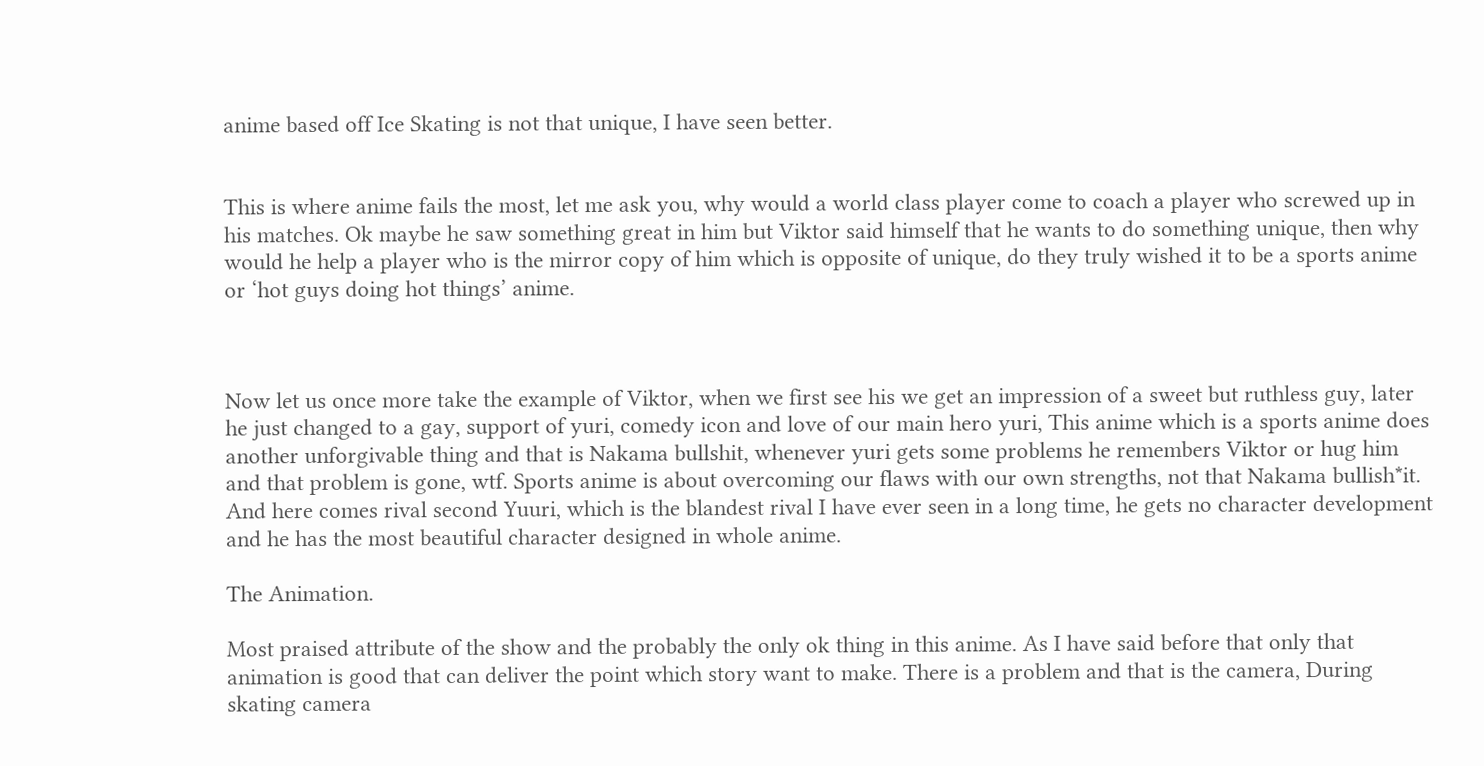anime based off Ice Skating is not that unique, I have seen better.


This is where anime fails the most, let me ask you, why would a world class player come to coach a player who screwed up in his matches. Ok maybe he saw something great in him but Viktor said himself that he wants to do something unique, then why would he help a player who is the mirror copy of him which is opposite of unique, do they truly wished it to be a sports anime or ‘hot guys doing hot things’ anime.



Now let us once more take the example of Viktor, when we first see his we get an impression of a sweet but ruthless guy, later he just changed to a gay, support of yuri, comedy icon and love of our main hero yuri, This anime which is a sports anime does another unforgivable thing and that is Nakama bullshit, whenever yuri gets some problems he remembers Viktor or hug him and that problem is gone, wtf. Sports anime is about overcoming our flaws with our own strengths, not that Nakama bullish*it. And here comes rival second Yuuri, which is the blandest rival I have ever seen in a long time, he gets no character development and he has the most beautiful character designed in whole anime.

The Animation.

Most praised attribute of the show and the probably the only ok thing in this anime. As I have said before that only that animation is good that can deliver the point which story want to make. There is a problem and that is the camera, During skating camera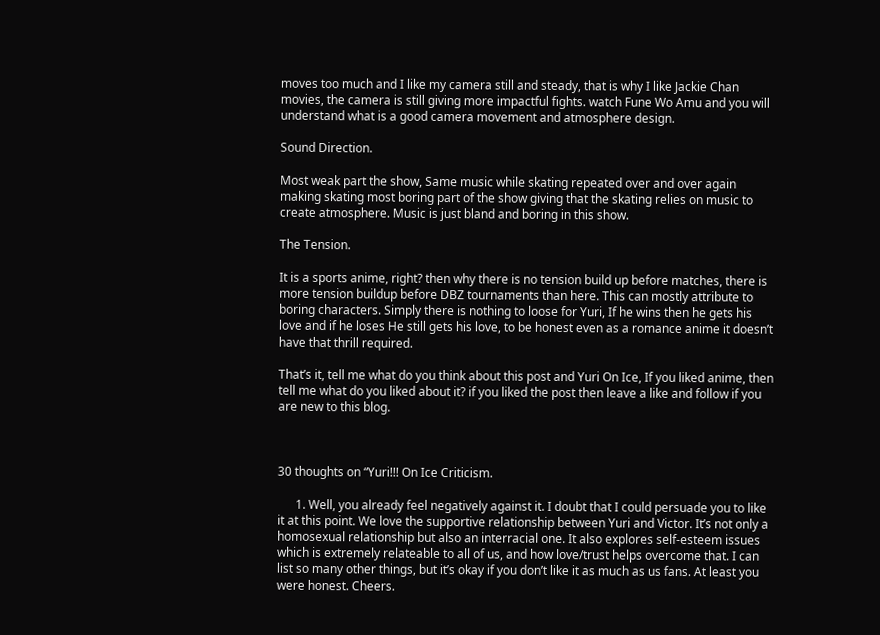moves too much and I like my camera still and steady, that is why I like Jackie Chan movies, the camera is still giving more impactful fights. watch Fune Wo Amu and you will understand what is a good camera movement and atmosphere design.

Sound Direction.

Most weak part the show, Same music while skating repeated over and over again making skating most boring part of the show giving that the skating relies on music to create atmosphere. Music is just bland and boring in this show.

The Tension.

It is a sports anime, right? then why there is no tension build up before matches, there is more tension buildup before DBZ tournaments than here. This can mostly attribute to boring characters. Simply there is nothing to loose for Yuri, If he wins then he gets his love and if he loses He still gets his love, to be honest even as a romance anime it doesn’t have that thrill required.

That’s it, tell me what do you think about this post and Yuri On Ice, If you liked anime, then tell me what do you liked about it? if you liked the post then leave a like and follow if you are new to this blog.



30 thoughts on “Yuri!!! On Ice Criticism.

      1. Well, you already feel negatively against it. I doubt that I could persuade you to like it at this point. We love the supportive relationship between Yuri and Victor. It’s not only a homosexual relationship but also an interracial one. It also explores self-esteem issues which is extremely relateable to all of us, and how love/trust helps overcome that. I can list so many other things, but it’s okay if you don’t like it as much as us fans. At least you were honest. Cheers.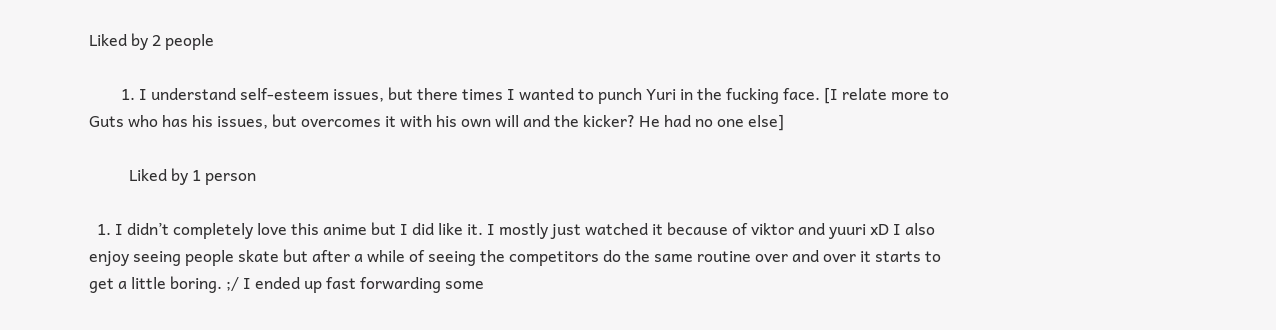Liked by 2 people

        1. I understand self-esteem issues, but there times I wanted to punch Yuri in the fucking face. [I relate more to Guts who has his issues, but overcomes it with his own will and the kicker? He had no one else]

          Liked by 1 person

  1. I didn’t completely love this anime but I did like it. I mostly just watched it because of viktor and yuuri xD I also enjoy seeing people skate but after a while of seeing the competitors do the same routine over and over it starts to get a little boring. ;/ I ended up fast forwarding some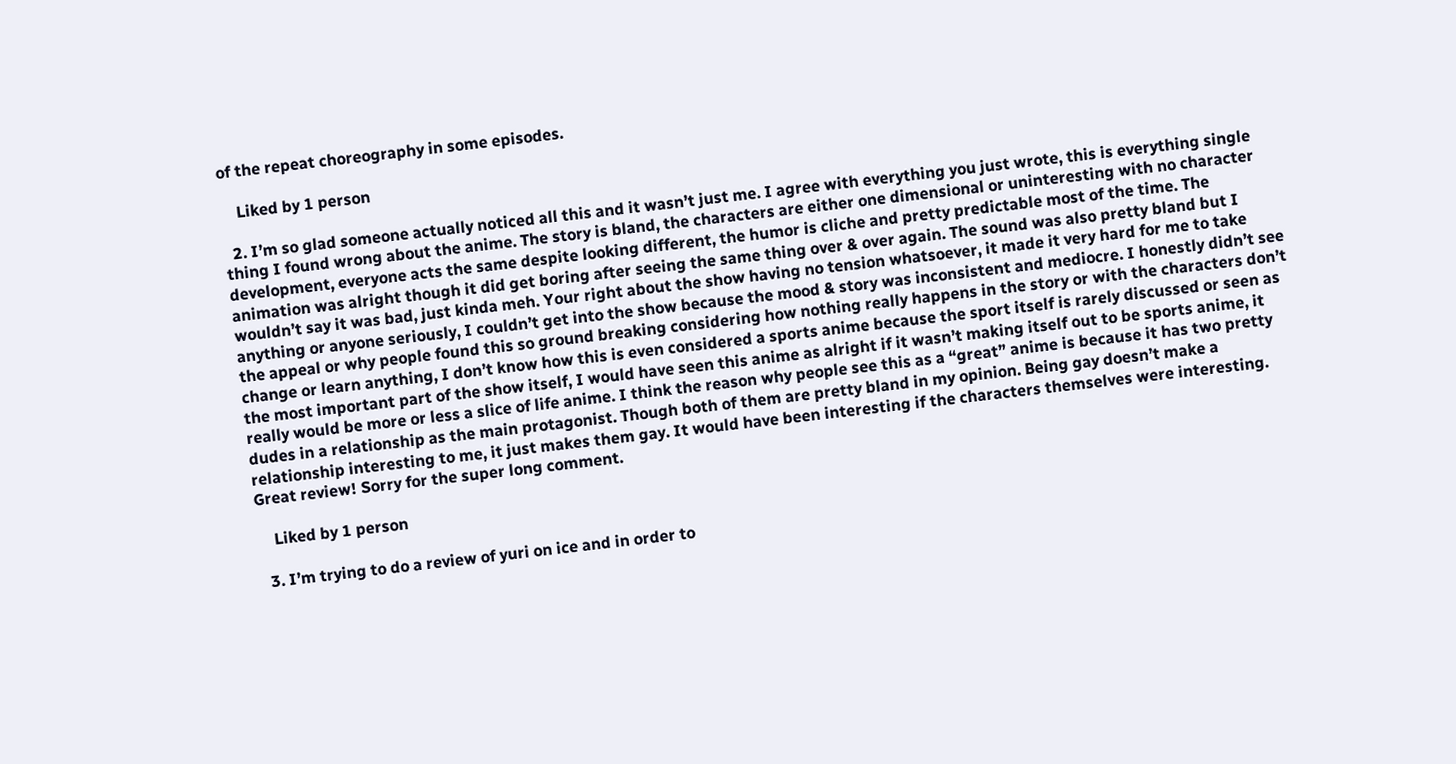of the repeat choreography in some episodes.

    Liked by 1 person

  2. I’m so glad someone actually noticed all this and it wasn’t just me. I agree with everything you just wrote, this is everything single thing I found wrong about the anime. The story is bland, the characters are either one dimensional or uninteresting with no character development, everyone acts the same despite looking different, the humor is cliche and pretty predictable most of the time. The animation was alright though it did get boring after seeing the same thing over & over again. The sound was also pretty bland but I wouldn’t say it was bad, just kinda meh. Your right about the show having no tension whatsoever, it made it very hard for me to take anything or anyone seriously, I couldn’t get into the show because the mood & story was inconsistent and mediocre. I honestly didn’t see the appeal or why people found this so ground breaking considering how nothing really happens in the story or with the characters don’t change or learn anything, I don’t know how this is even considered a sports anime because the sport itself is rarely discussed or seen as the most important part of the show itself, I would have seen this anime as alright if it wasn’t making itself out to be sports anime, it really would be more or less a slice of life anime. I think the reason why people see this as a “great” anime is because it has two pretty dudes in a relationship as the main protagonist. Though both of them are pretty bland in my opinion. Being gay doesn’t make a relationship interesting to me, it just makes them gay. It would have been interesting if the characters themselves were interesting. Great review! Sorry for the super long comment.

    Liked by 1 person

  3. I’m trying to do a review of yuri on ice and in order to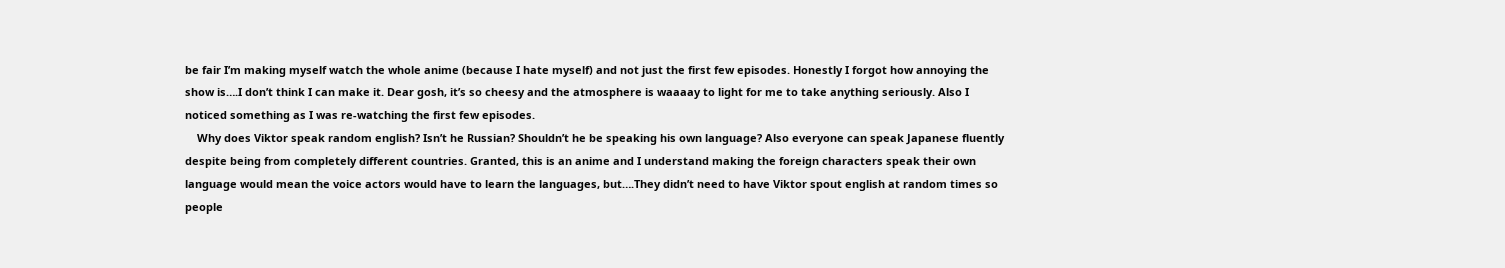be fair I’m making myself watch the whole anime (because I hate myself) and not just the first few episodes. Honestly I forgot how annoying the show is….I don’t think I can make it. Dear gosh, it’s so cheesy and the atmosphere is waaaay to light for me to take anything seriously. Also I noticed something as I was re-watching the first few episodes.
    Why does Viktor speak random english? Isn’t he Russian? Shouldn’t he be speaking his own language? Also everyone can speak Japanese fluently despite being from completely different countries. Granted, this is an anime and I understand making the foreign characters speak their own language would mean the voice actors would have to learn the languages, but….They didn’t need to have Viktor spout english at random times so people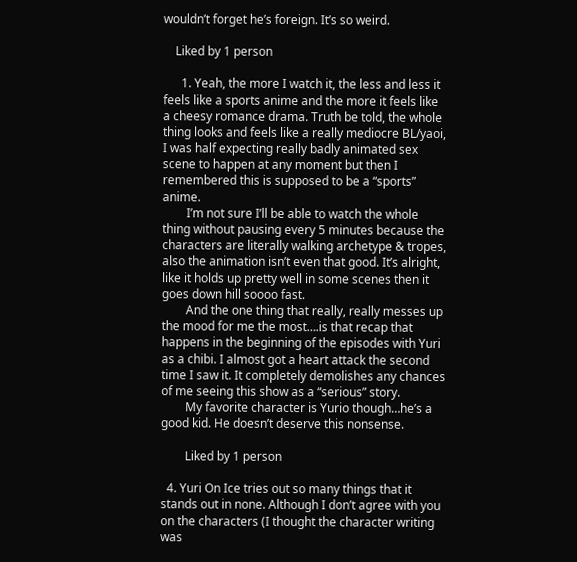wouldn’t forget he’s foreign. It’s so weird.

    Liked by 1 person

      1. Yeah, the more I watch it, the less and less it feels like a sports anime and the more it feels like a cheesy romance drama. Truth be told, the whole thing looks and feels like a really mediocre BL/yaoi, I was half expecting really badly animated sex scene to happen at any moment but then I remembered this is supposed to be a “sports” anime.
        I’m not sure I’ll be able to watch the whole thing without pausing every 5 minutes because the characters are literally walking archetype & tropes, also the animation isn’t even that good. It’s alright, like it holds up pretty well in some scenes then it goes down hill soooo fast.
        And the one thing that really, really messes up the mood for me the most….is that recap that happens in the beginning of the episodes with Yuri as a chibi. I almost got a heart attack the second time I saw it. It completely demolishes any chances of me seeing this show as a “serious” story.
        My favorite character is Yurio though…he’s a good kid. He doesn’t deserve this nonsense.

        Liked by 1 person

  4. Yuri On Ice tries out so many things that it stands out in none. Although I don’t agree with you on the characters (I thought the character writing was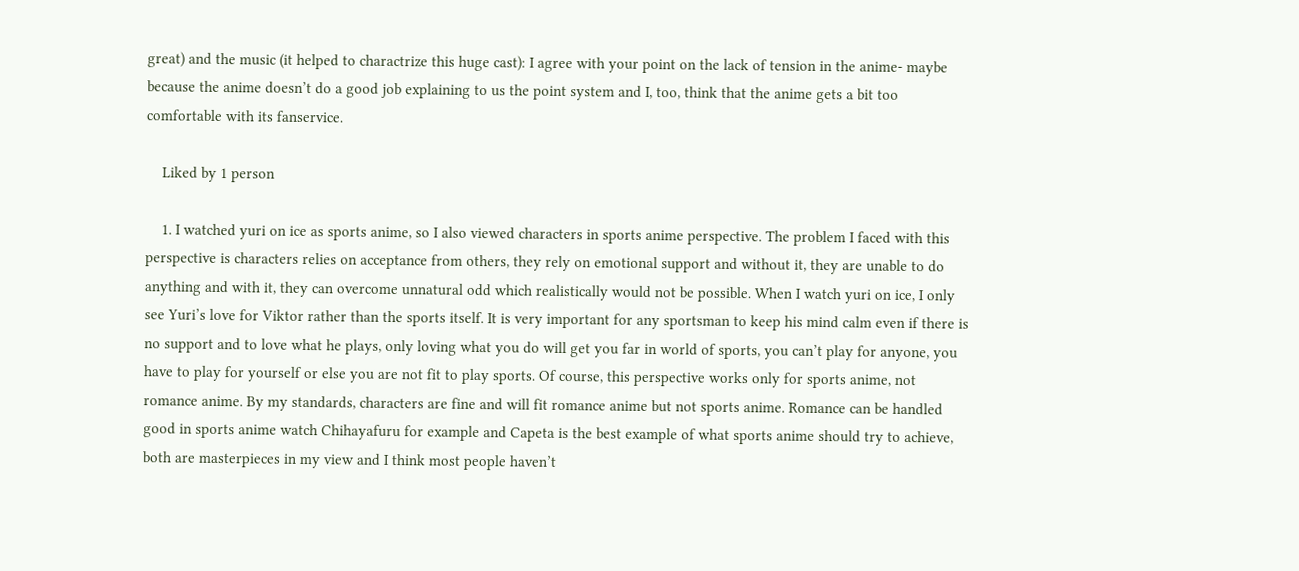great) and the music (it helped to charactrize this huge cast): I agree with your point on the lack of tension in the anime- maybe because the anime doesn’t do a good job explaining to us the point system and I, too, think that the anime gets a bit too comfortable with its fanservice.

    Liked by 1 person

    1. I watched yuri on ice as sports anime, so I also viewed characters in sports anime perspective. The problem I faced with this perspective is characters relies on acceptance from others, they rely on emotional support and without it, they are unable to do anything and with it, they can overcome unnatural odd which realistically would not be possible. When I watch yuri on ice, I only see Yuri’s love for Viktor rather than the sports itself. It is very important for any sportsman to keep his mind calm even if there is no support and to love what he plays, only loving what you do will get you far in world of sports, you can’t play for anyone, you have to play for yourself or else you are not fit to play sports. Of course, this perspective works only for sports anime, not romance anime. By my standards, characters are fine and will fit romance anime but not sports anime. Romance can be handled good in sports anime watch Chihayafuru for example and Capeta is the best example of what sports anime should try to achieve, both are masterpieces in my view and I think most people haven’t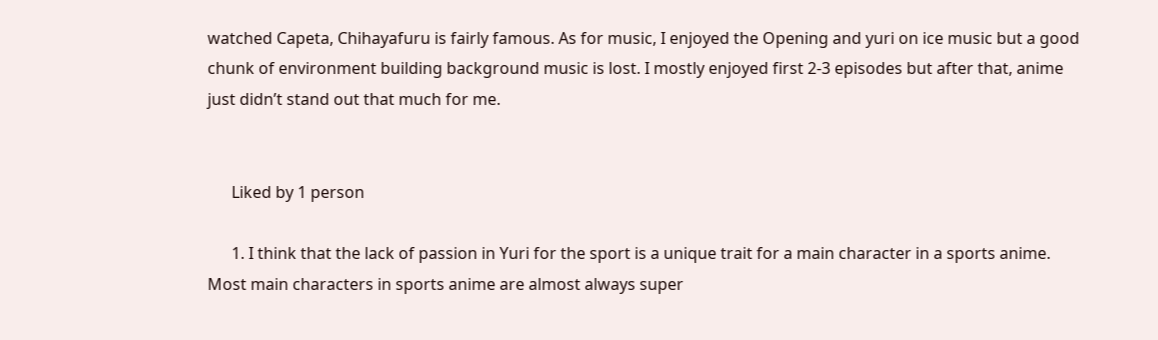watched Capeta, Chihayafuru is fairly famous. As for music, I enjoyed the Opening and yuri on ice music but a good chunk of environment building background music is lost. I mostly enjoyed first 2-3 episodes but after that, anime just didn’t stand out that much for me.


      Liked by 1 person

      1. I think that the lack of passion in Yuri for the sport is a unique trait for a main character in a sports anime. Most main characters in sports anime are almost always super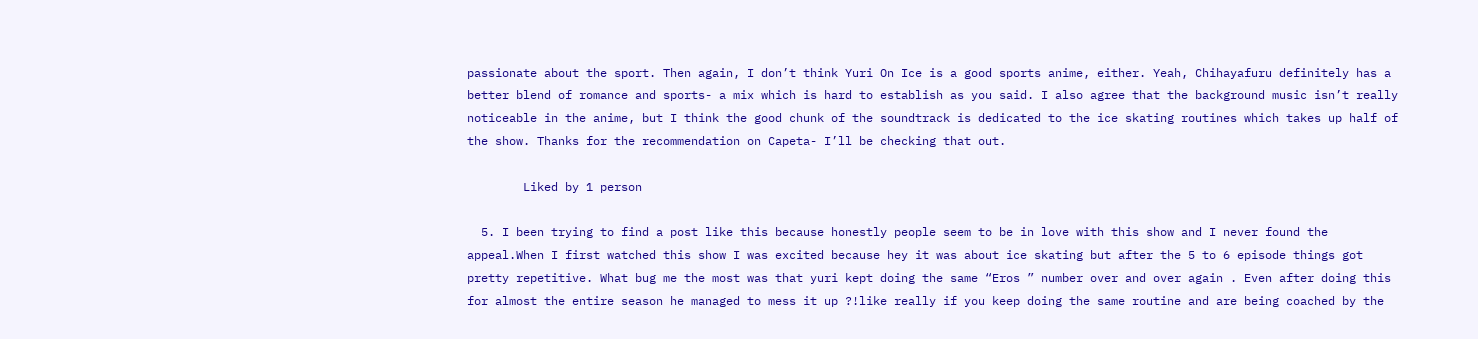passionate about the sport. Then again, I don’t think Yuri On Ice is a good sports anime, either. Yeah, Chihayafuru definitely has a better blend of romance and sports- a mix which is hard to establish as you said. I also agree that the background music isn’t really noticeable in the anime, but I think the good chunk of the soundtrack is dedicated to the ice skating routines which takes up half of the show. Thanks for the recommendation on Capeta- I’ll be checking that out.

        Liked by 1 person

  5. I been trying to find a post like this because honestly people seem to be in love with this show and I never found the appeal.When I first watched this show I was excited because hey it was about ice skating but after the 5 to 6 episode things got pretty repetitive. What bug me the most was that yuri kept doing the same “Eros ” number over and over again . Even after doing this for almost the entire season he managed to mess it up ?!like really if you keep doing the same routine and are being coached by the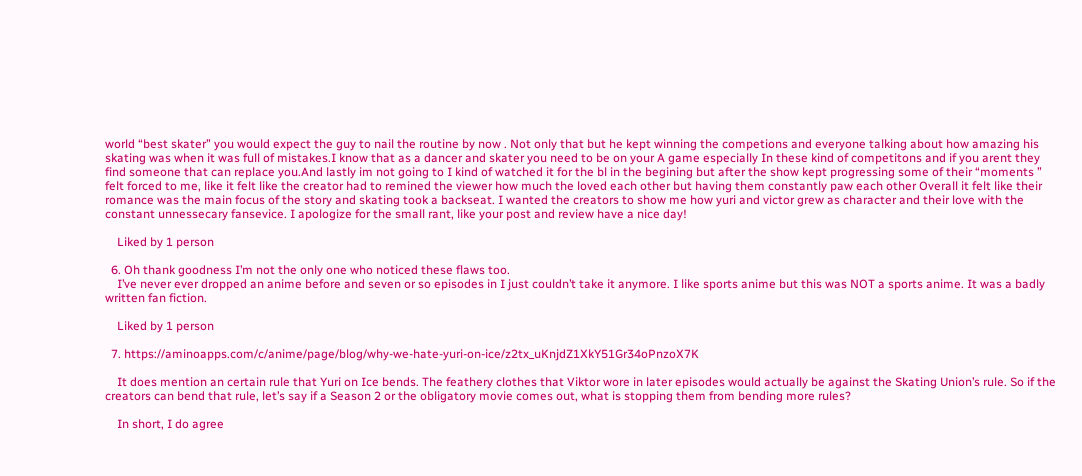world “best skater” you would expect the guy to nail the routine by now . Not only that but he kept winning the competions and everyone talking about how amazing his skating was when it was full of mistakes.I know that as a dancer and skater you need to be on your A game especially In these kind of competitons and if you arent they find someone that can replace you.And lastly im not going to I kind of watched it for the bl in the begining but after the show kept progressing some of their “moments ” felt forced to me, like it felt like the creator had to remined the viewer how much the loved each other but having them constantly paw each other Overall it felt like their romance was the main focus of the story and skating took a backseat. I wanted the creators to show me how yuri and victor grew as character and their love with the constant unnessecary fansevice. I apologize for the small rant, like your post and review have a nice day!

    Liked by 1 person

  6. Oh thank goodness I’m not the only one who noticed these flaws too.
    I’ve never ever dropped an anime before and seven or so episodes in I just couldn’t take it anymore. I like sports anime but this was NOT a sports anime. It was a badly written fan fiction.

    Liked by 1 person

  7. https://aminoapps.com/c/anime/page/blog/why-we-hate-yuri-on-ice/z2tx_uKnjdZ1XkY51Gr34oPnzoX7K

    It does mention an certain rule that Yuri on Ice bends. The feathery clothes that Viktor wore in later episodes would actually be against the Skating Union’s rule. So if the creators can bend that rule, let’s say if a Season 2 or the obligatory movie comes out, what is stopping them from bending more rules?

    In short, I do agree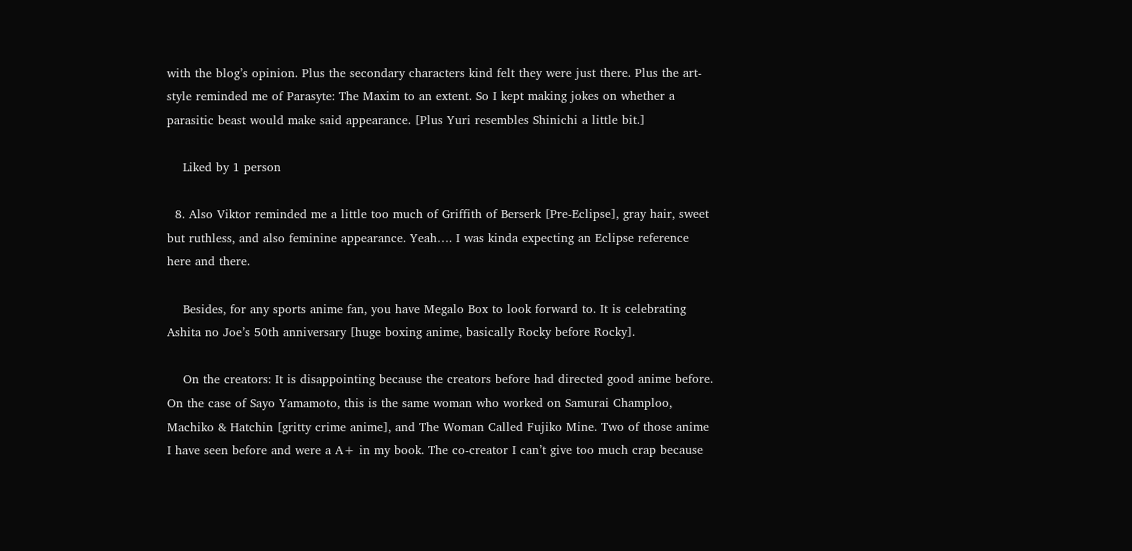with the blog’s opinion. Plus the secondary characters kind felt they were just there. Plus the art-style reminded me of Parasyte: The Maxim to an extent. So I kept making jokes on whether a parasitic beast would make said appearance. [Plus Yuri resembles Shinichi a little bit.]

    Liked by 1 person

  8. Also Viktor reminded me a little too much of Griffith of Berserk [Pre-Eclipse], gray hair, sweet but ruthless, and also feminine appearance. Yeah…. I was kinda expecting an Eclipse reference here and there.

    Besides, for any sports anime fan, you have Megalo Box to look forward to. It is celebrating Ashita no Joe’s 50th anniversary [huge boxing anime, basically Rocky before Rocky].

    On the creators: It is disappointing because the creators before had directed good anime before. On the case of Sayo Yamamoto, this is the same woman who worked on Samurai Champloo, Machiko & Hatchin [gritty crime anime], and The Woman Called Fujiko Mine. Two of those anime I have seen before and were a A+ in my book. The co-creator I can’t give too much crap because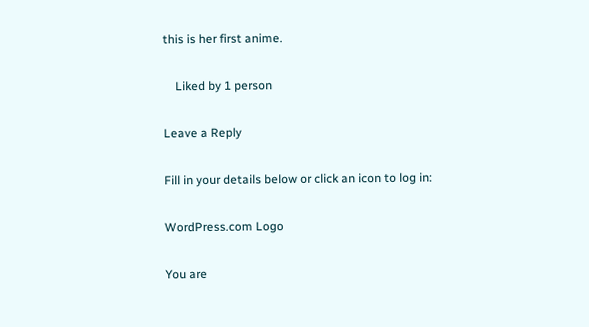this is her first anime.

    Liked by 1 person

Leave a Reply

Fill in your details below or click an icon to log in:

WordPress.com Logo

You are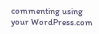commenting using your WordPress.com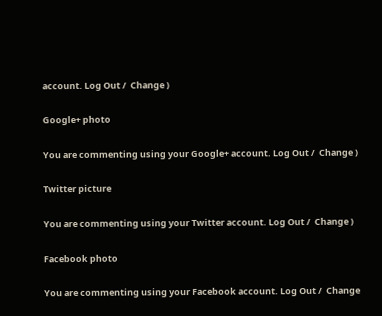account. Log Out /  Change )

Google+ photo

You are commenting using your Google+ account. Log Out /  Change )

Twitter picture

You are commenting using your Twitter account. Log Out /  Change )

Facebook photo

You are commenting using your Facebook account. Log Out /  Change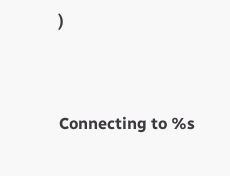)


Connecting to %s